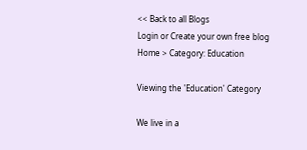<< Back to all Blogs
Login or Create your own free blog
Home > Category: Education

Viewing the 'Education' Category

We live in a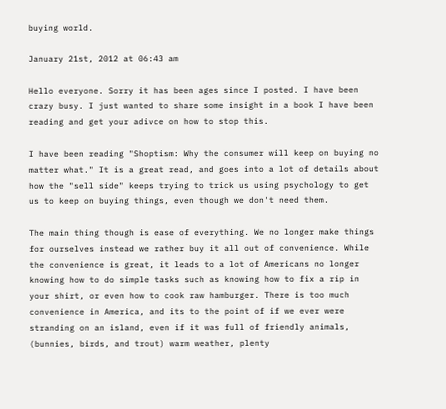buying world.

January 21st, 2012 at 06:43 am

Hello everyone. Sorry it has been ages since I posted. I have been crazy busy. I just wanted to share some insight in a book I have been reading and get your adivce on how to stop this.

I have been reading "Shoptism: Why the consumer will keep on buying no matter what." It is a great read, and goes into a lot of details about how the "sell side" keeps trying to trick us using psychology to get us to keep on buying things, even though we don't need them.

The main thing though is ease of everything. We no longer make things for ourselves instead we rather buy it all out of convenience. While the convenience is great, it leads to a lot of Americans no longer knowing how to do simple tasks such as knowing how to fix a rip in your shirt, or even how to cook raw hamburger. There is too much convenience in America, and its to the point of if we ever were stranding on an island, even if it was full of friendly animals, (bunnies, birds, and trout) warm weather, plenty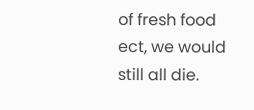of fresh food ect, we would still all die.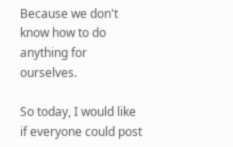Because we don't know how to do anything for ourselves.

So today, I would like if everyone could post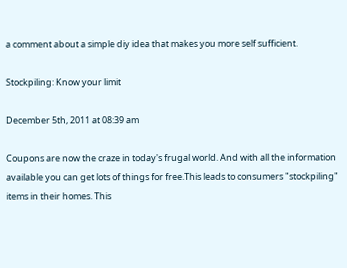a comment about a simple diy idea that makes you more self sufficient.

Stockpiling: Know your limit

December 5th, 2011 at 08:39 am

Coupons are now the craze in today's frugal world. And with all the information available you can get lots of things for free.This leads to consumers "stockpiling" items in their homes. This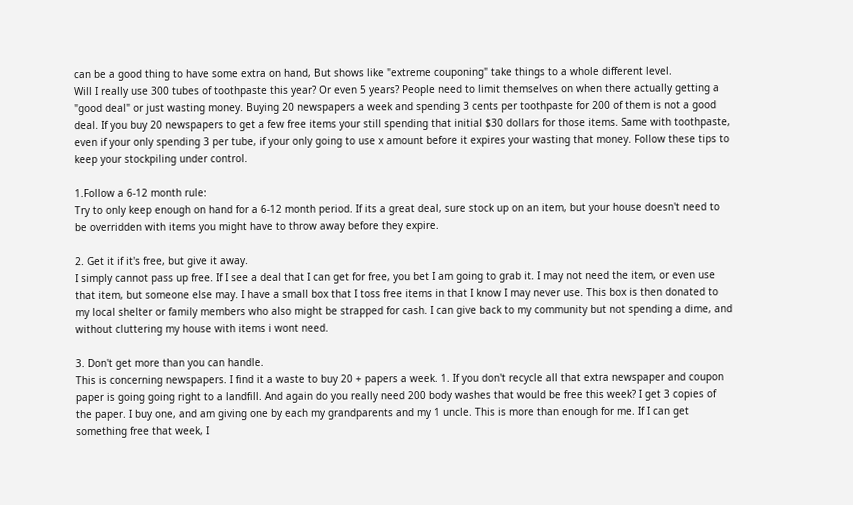can be a good thing to have some extra on hand, But shows like "extreme couponing" take things to a whole different level.
Will I really use 300 tubes of toothpaste this year? Or even 5 years? People need to limit themselves on when there actually getting a "good deal" or just wasting money. Buying 20 newspapers a week and spending 3 cents per toothpaste for 200 of them is not a good deal. If you buy 20 newspapers to get a few free items your still spending that initial $30 dollars for those items. Same with toothpaste, even if your only spending 3 per tube, if your only going to use x amount before it expires your wasting that money. Follow these tips to keep your stockpiling under control.

1.Follow a 6-12 month rule:
Try to only keep enough on hand for a 6-12 month period. If its a great deal, sure stock up on an item, but your house doesn't need to be overridden with items you might have to throw away before they expire.

2. Get it if it's free, but give it away.
I simply cannot pass up free. If I see a deal that I can get for free, you bet I am going to grab it. I may not need the item, or even use that item, but someone else may. I have a small box that I toss free items in that I know I may never use. This box is then donated to my local shelter or family members who also might be strapped for cash. I can give back to my community but not spending a dime, and without cluttering my house with items i wont need.

3. Don't get more than you can handle.
This is concerning newspapers. I find it a waste to buy 20 + papers a week. 1. If you don't recycle all that extra newspaper and coupon paper is going going right to a landfill. And again do you really need 200 body washes that would be free this week? I get 3 copies of the paper. I buy one, and am giving one by each my grandparents and my 1 uncle. This is more than enough for me. If I can get something free that week, I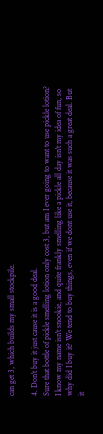can get 3, which builds my small stockpile.

4. Don't buy it just cause it is a good deal.
Sure that bottle of pickle smelling lotion only cost 3, but am I ever going to want to use pickle lotion? I know my name isn't snookie, and quite frankly smelling like a pickle all day isn't my idea of fun, so why did I buy it? We tend to buy things, even if we dont use it, because it was such a great deal. But it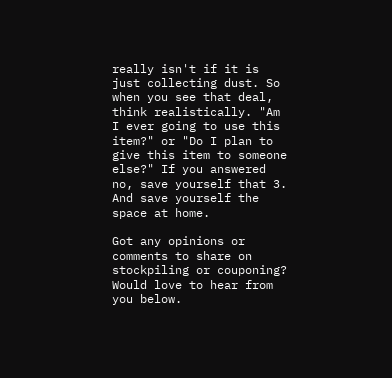really isn't if it is just collecting dust. So when you see that deal, think realistically. "Am I ever going to use this item?" or "Do I plan to give this item to someone else?" If you answered no, save yourself that 3. And save yourself the space at home.

Got any opinions or comments to share on stockpiling or couponing? Would love to hear from you below.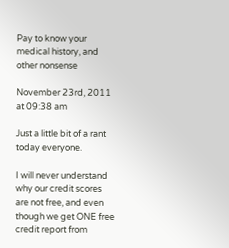Pay to know your medical history, and other nonsense

November 23rd, 2011 at 09:38 am

Just a little bit of a rant today everyone.

I will never understand why our credit scores are not free, and even though we get ONE free credit report from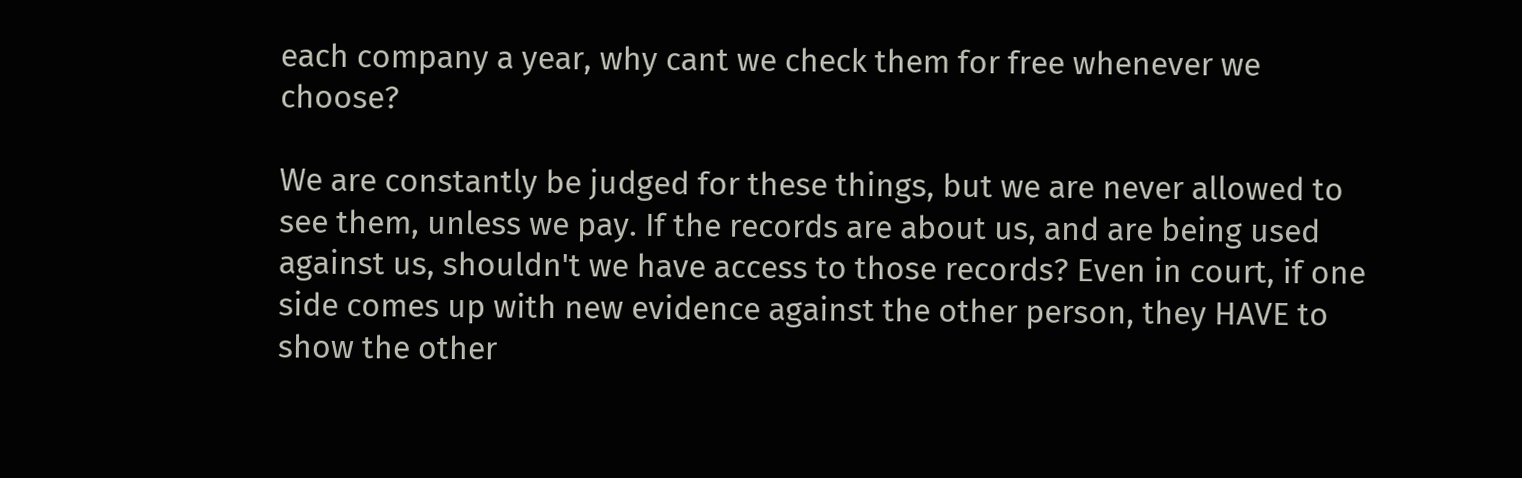each company a year, why cant we check them for free whenever we choose?

We are constantly be judged for these things, but we are never allowed to see them, unless we pay. If the records are about us, and are being used against us, shouldn't we have access to those records? Even in court, if one side comes up with new evidence against the other person, they HAVE to show the other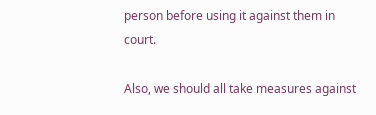person before using it against them in court.

Also, we should all take measures against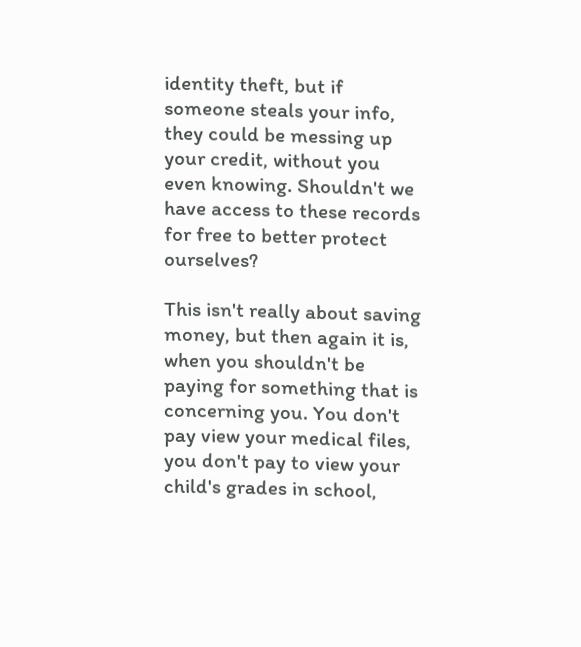identity theft, but if someone steals your info, they could be messing up your credit, without you even knowing. Shouldn't we have access to these records for free to better protect ourselves?

This isn't really about saving money, but then again it is, when you shouldn't be paying for something that is concerning you. You don't pay view your medical files, you don't pay to view your child's grades in school,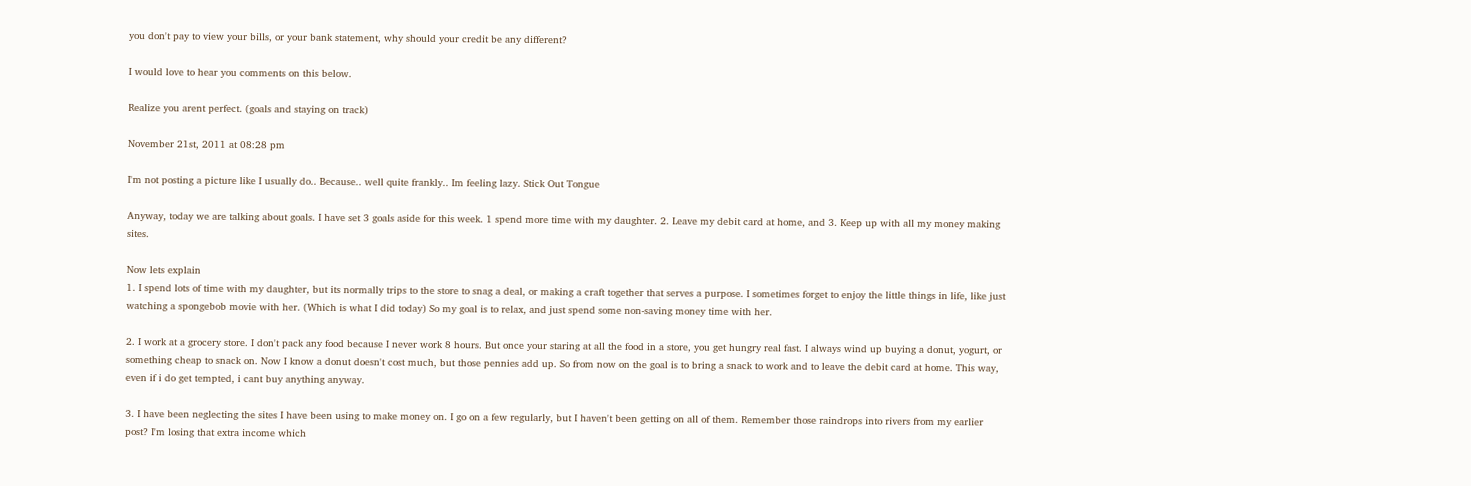you don't pay to view your bills, or your bank statement, why should your credit be any different?

I would love to hear you comments on this below.

Realize you arent perfect. (goals and staying on track)

November 21st, 2011 at 08:28 pm

I'm not posting a picture like I usually do.. Because.. well quite frankly.. Im feeling lazy. Stick Out Tongue

Anyway, today we are talking about goals. I have set 3 goals aside for this week. 1 spend more time with my daughter. 2. Leave my debit card at home, and 3. Keep up with all my money making sites.

Now lets explain
1. I spend lots of time with my daughter, but its normally trips to the store to snag a deal, or making a craft together that serves a purpose. I sometimes forget to enjoy the little things in life, like just watching a spongebob movie with her. (Which is what I did today) So my goal is to relax, and just spend some non-saving money time with her.

2. I work at a grocery store. I don't pack any food because I never work 8 hours. But once your staring at all the food in a store, you get hungry real fast. I always wind up buying a donut, yogurt, or something cheap to snack on. Now I know a donut doesn't cost much, but those pennies add up. So from now on the goal is to bring a snack to work and to leave the debit card at home. This way, even if i do get tempted, i cant buy anything anyway.

3. I have been neglecting the sites I have been using to make money on. I go on a few regularly, but I haven't been getting on all of them. Remember those raindrops into rivers from my earlier post? I'm losing that extra income which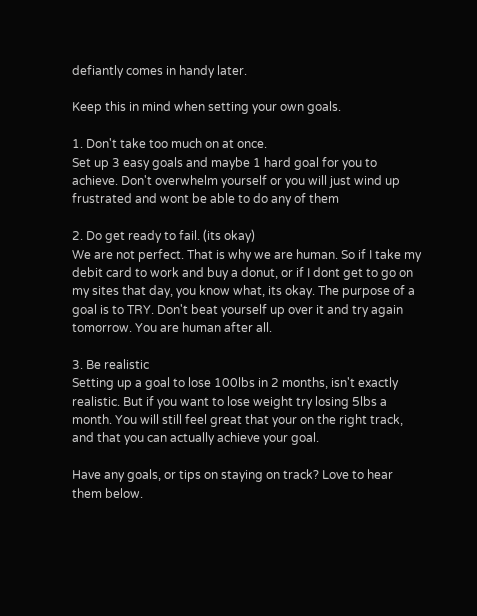defiantly comes in handy later.

Keep this in mind when setting your own goals.

1. Don't take too much on at once.
Set up 3 easy goals and maybe 1 hard goal for you to achieve. Don't overwhelm yourself or you will just wind up frustrated and wont be able to do any of them

2. Do get ready to fail. (its okay)
We are not perfect. That is why we are human. So if I take my debit card to work and buy a donut, or if I dont get to go on my sites that day, you know what, its okay. The purpose of a goal is to TRY. Don't beat yourself up over it and try again tomorrow. You are human after all.

3. Be realistic
Setting up a goal to lose 100lbs in 2 months, isn't exactly realistic. But if you want to lose weight try losing 5lbs a month. You will still feel great that your on the right track, and that you can actually achieve your goal.

Have any goals, or tips on staying on track? Love to hear them below.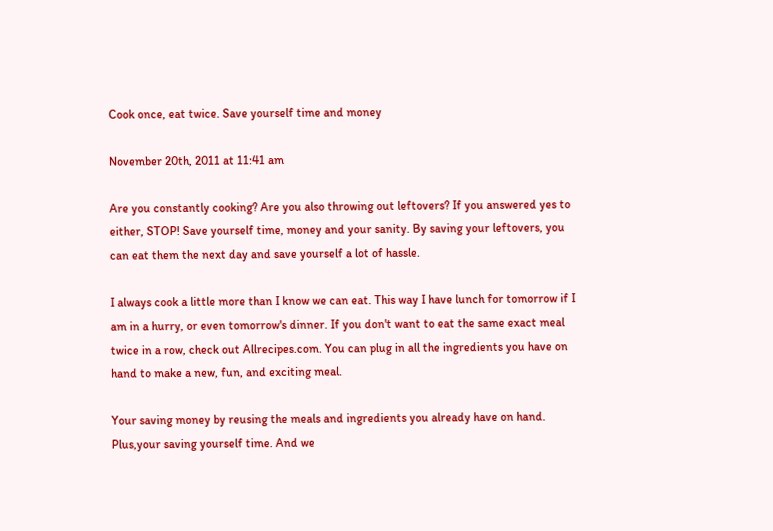Cook once, eat twice. Save yourself time and money

November 20th, 2011 at 11:41 am

Are you constantly cooking? Are you also throwing out leftovers? If you answered yes to either, STOP! Save yourself time, money and your sanity. By saving your leftovers, you can eat them the next day and save yourself a lot of hassle.

I always cook a little more than I know we can eat. This way I have lunch for tomorrow if I am in a hurry, or even tomorrow's dinner. If you don't want to eat the same exact meal twice in a row, check out Allrecipes.com. You can plug in all the ingredients you have on hand to make a new, fun, and exciting meal.

Your saving money by reusing the meals and ingredients you already have on hand. Plus,your saving yourself time. And we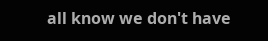all know we don't have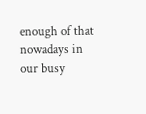enough of that nowadays in our busy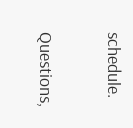schedule.

Questions,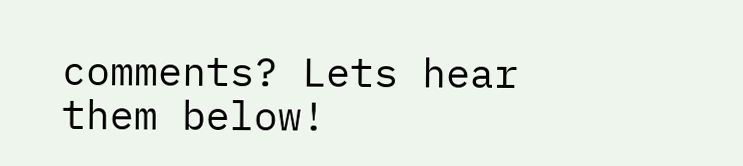comments? Lets hear them below!